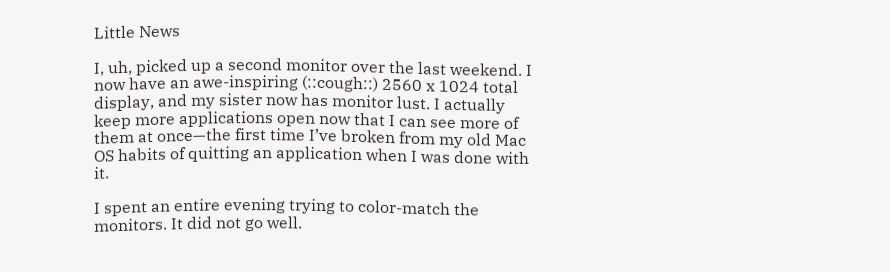Little News

I, uh, picked up a second monitor over the last weekend. I now have an awe-inspiring (::cough::) 2560 x 1024 total display, and my sister now has monitor lust. I actually keep more applications open now that I can see more of them at once—the first time I’ve broken from my old Mac OS habits of quitting an application when I was done with it.

I spent an entire evening trying to color-match the monitors. It did not go well.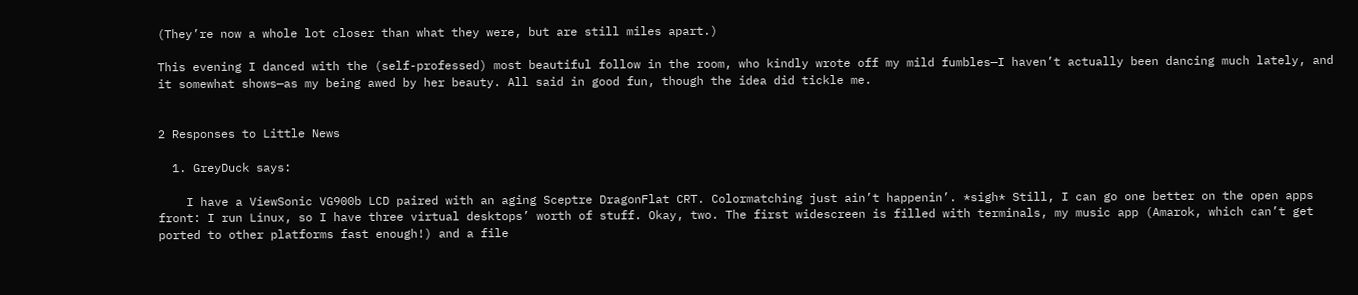(They’re now a whole lot closer than what they were, but are still miles apart.)

This evening I danced with the (self-professed) most beautiful follow in the room, who kindly wrote off my mild fumbles—I haven’t actually been dancing much lately, and it somewhat shows—as my being awed by her beauty. All said in good fun, though the idea did tickle me.


2 Responses to Little News

  1. GreyDuck says:

    I have a ViewSonic VG900b LCD paired with an aging Sceptre DragonFlat CRT. Colormatching just ain’t happenin’. *sigh* Still, I can go one better on the open apps front: I run Linux, so I have three virtual desktops’ worth of stuff. Okay, two. The first widescreen is filled with terminals, my music app (Amarok, which can’t get ported to other platforms fast enough!) and a file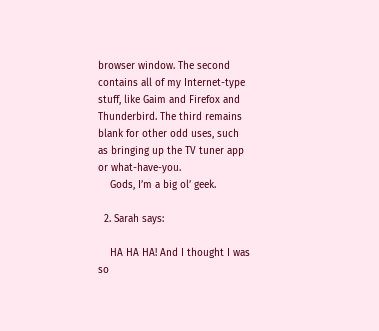browser window. The second contains all of my Internet-type stuff, like Gaim and Firefox and Thunderbird. The third remains blank for other odd uses, such as bringing up the TV tuner app or what-have-you.
    Gods, I’m a big ol’ geek.

  2. Sarah says:

    HA HA HA! And I thought I was so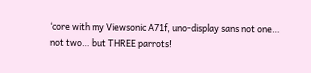‘core with my Viewsonic A71f, uno-display sans not one… not two… but THREE parrots!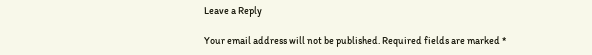Leave a Reply

Your email address will not be published. Required fields are marked *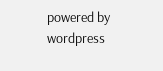powered by wordpress